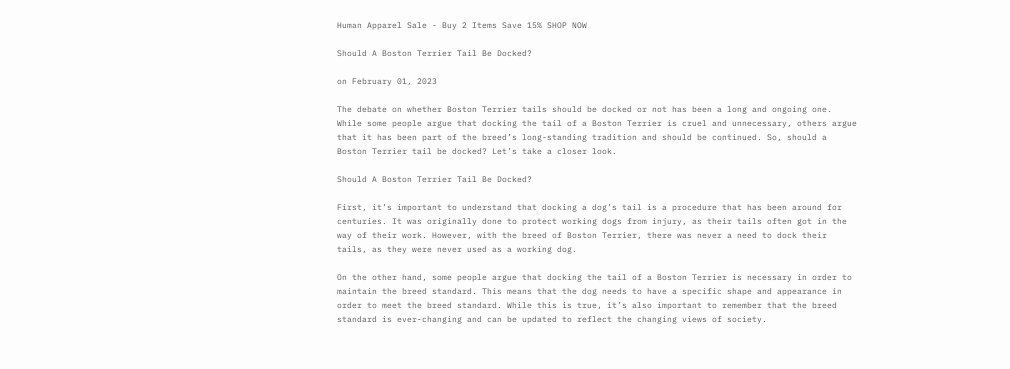Human Apparel Sale - Buy 2 Items Save 15% SHOP NOW

Should A Boston Terrier Tail Be Docked?

on February 01, 2023

The debate on whether Boston Terrier tails should be docked or not has been a long and ongoing one. While some people argue that docking the tail of a Boston Terrier is cruel and unnecessary, others argue that it has been part of the breed’s long-standing tradition and should be continued. So, should a Boston Terrier tail be docked? Let’s take a closer look.

Should A Boston Terrier Tail Be Docked?

First, it’s important to understand that docking a dog’s tail is a procedure that has been around for centuries. It was originally done to protect working dogs from injury, as their tails often got in the way of their work. However, with the breed of Boston Terrier, there was never a need to dock their tails, as they were never used as a working dog.

On the other hand, some people argue that docking the tail of a Boston Terrier is necessary in order to maintain the breed standard. This means that the dog needs to have a specific shape and appearance in order to meet the breed standard. While this is true, it’s also important to remember that the breed standard is ever-changing and can be updated to reflect the changing views of society.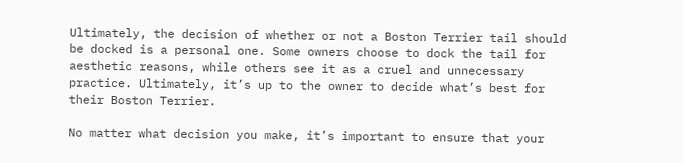Ultimately, the decision of whether or not a Boston Terrier tail should be docked is a personal one. Some owners choose to dock the tail for aesthetic reasons, while others see it as a cruel and unnecessary practice. Ultimately, it’s up to the owner to decide what’s best for their Boston Terrier.

No matter what decision you make, it’s important to ensure that your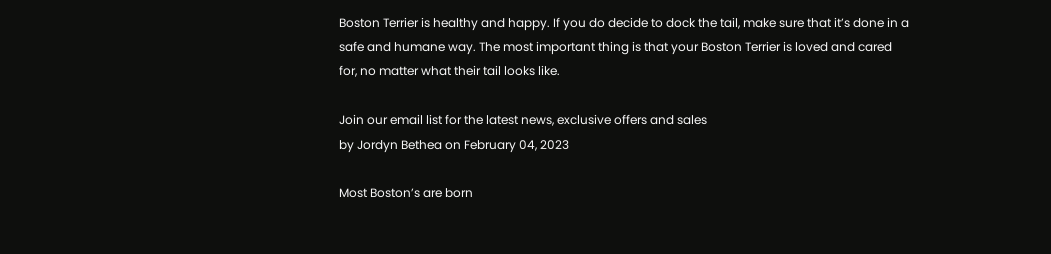Boston Terrier is healthy and happy. If you do decide to dock the tail, make sure that it’s done in a safe and humane way. The most important thing is that your Boston Terrier is loved and cared for, no matter what their tail looks like.

Join our email list for the latest news, exclusive offers and sales
by Jordyn Bethea on February 04, 2023

Most Boston’s are born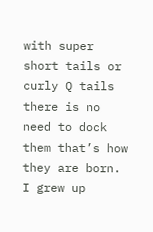with super short tails or curly Q tails there is no need to dock them that’s how they are born. I grew up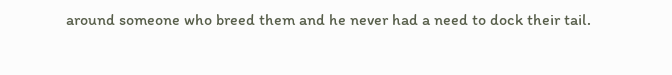around someone who breed them and he never had a need to dock their tail.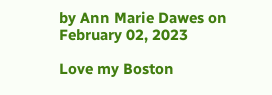by Ann Marie Dawes on February 02, 2023

Love my Boston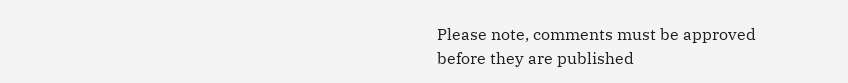Please note, comments must be approved before they are published